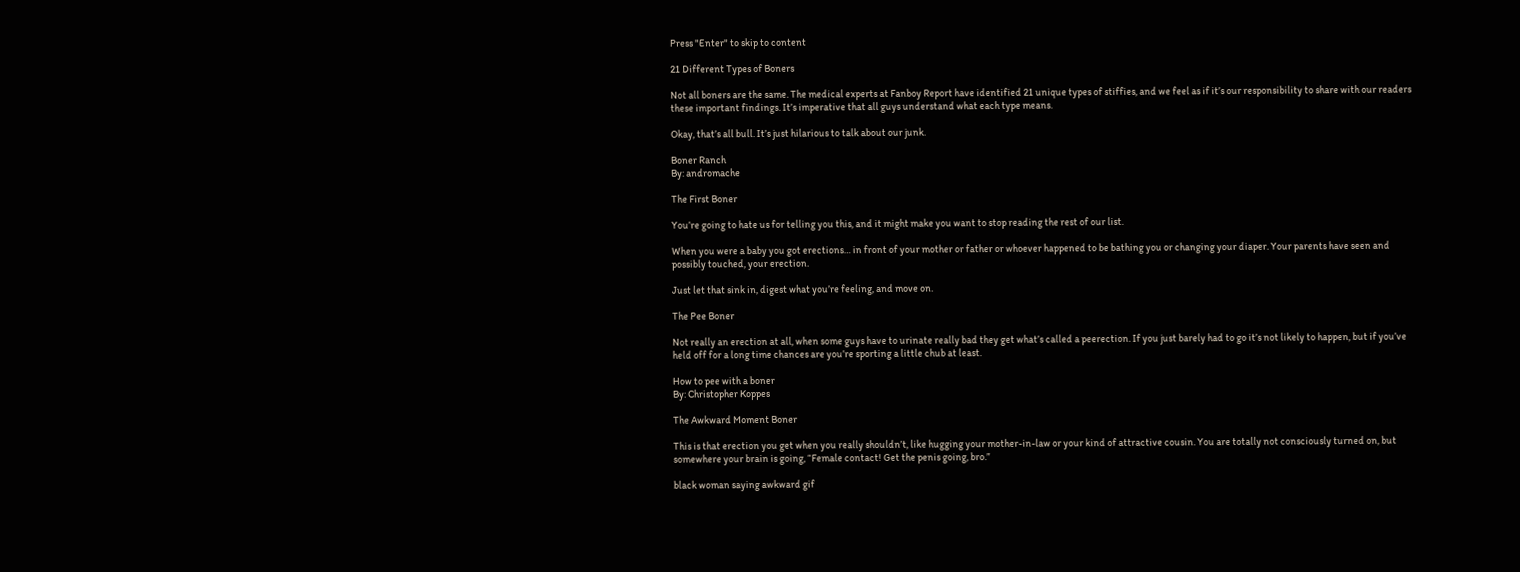Press "Enter" to skip to content

21 Different Types of Boners

Not all boners are the same. The medical experts at Fanboy Report have identified 21 unique types of stiffies, and we feel as if it’s our responsibility to share with our readers these important findings. It’s imperative that all guys understand what each type means.

Okay, that’s all bull. It’s just hilarious to talk about our junk.

Boner Ranch
By: andromache

The First Boner

You’re going to hate us for telling you this, and it might make you want to stop reading the rest of our list.

When you were a baby you got erections… in front of your mother or father or whoever happened to be bathing you or changing your diaper. Your parents have seen and possibly touched, your erection.

Just let that sink in, digest what you’re feeling, and move on.

The Pee Boner

Not really an erection at all, when some guys have to urinate really bad they get what’s called a peerection. If you just barely had to go it’s not likely to happen, but if you’ve held off for a long time chances are you’re sporting a little chub at least.

How to pee with a boner
By: Christopher Koppes

The Awkward Moment Boner

This is that erection you get when you really shouldn’t, like hugging your mother-in-law or your kind of attractive cousin. You are totally not consciously turned on, but somewhere your brain is going, “Female contact! Get the penis going, bro.”

black woman saying awkward gif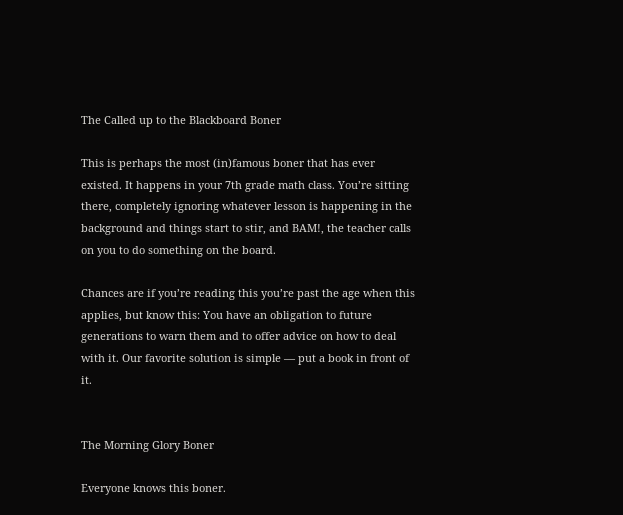The Called up to the Blackboard Boner

This is perhaps the most (in)famous boner that has ever existed. It happens in your 7th grade math class. You’re sitting there, completely ignoring whatever lesson is happening in the background and things start to stir, and BAM!, the teacher calls on you to do something on the board.

Chances are if you’re reading this you’re past the age when this applies, but know this: You have an obligation to future generations to warn them and to offer advice on how to deal with it. Our favorite solution is simple — put a book in front of it.


The Morning Glory Boner

Everyone knows this boner.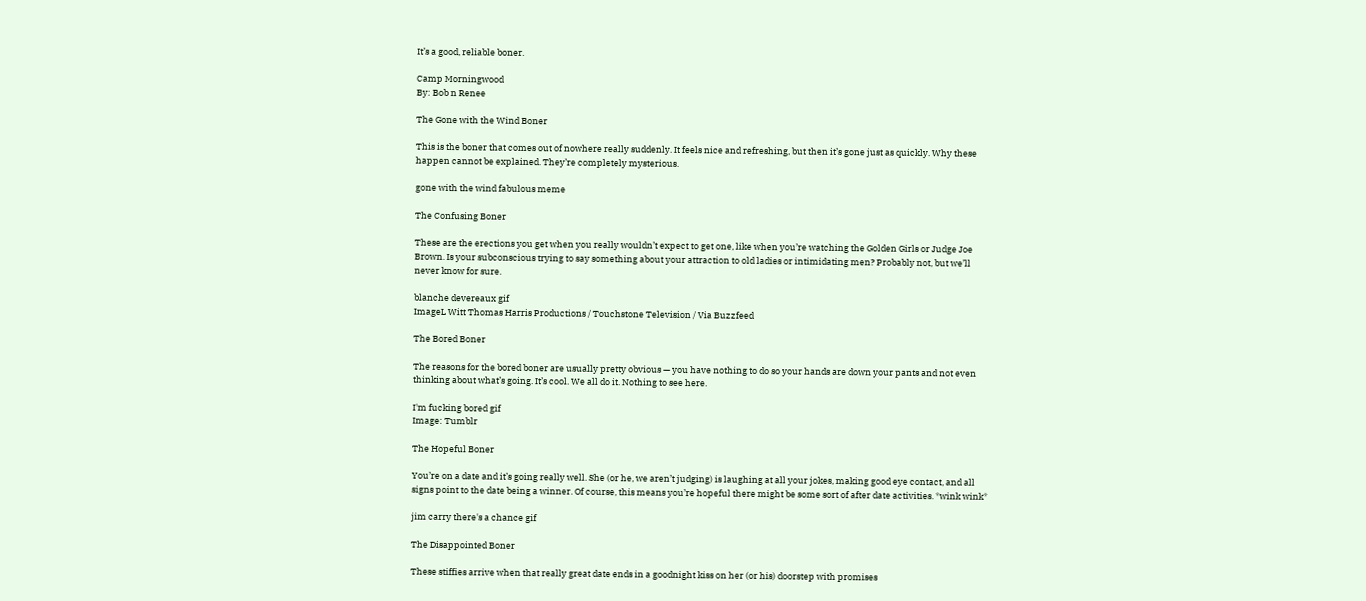It’s a good, reliable boner.

Camp Morningwood
By: Bob n Renee

The Gone with the Wind Boner

This is the boner that comes out of nowhere really suddenly. It feels nice and refreshing, but then it’s gone just as quickly. Why these happen cannot be explained. They’re completely mysterious.

gone with the wind fabulous meme

The Confusing Boner

These are the erections you get when you really wouldn’t expect to get one, like when you’re watching the Golden Girls or Judge Joe Brown. Is your subconscious trying to say something about your attraction to old ladies or intimidating men? Probably not, but we’ll never know for sure.

blanche devereaux gif
ImageL Witt Thomas Harris Productions / Touchstone Television / Via Buzzfeed

The Bored Boner

The reasons for the bored boner are usually pretty obvious — you have nothing to do so your hands are down your pants and not even thinking about what’s going. It’s cool. We all do it. Nothing to see here.

I'm fucking bored gif
Image: Tumblr

The Hopeful Boner

You’re on a date and it’s going really well. She (or he, we aren’t judging) is laughing at all your jokes, making good eye contact, and all signs point to the date being a winner. Of course, this means you’re hopeful there might be some sort of after date activities. *wink wink*

jim carry there's a chance gif

The Disappointed Boner

These stiffies arrive when that really great date ends in a goodnight kiss on her (or his) doorstep with promises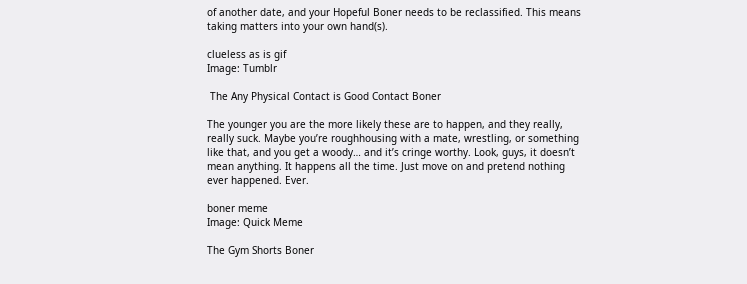of another date, and your Hopeful Boner needs to be reclassified. This means taking matters into your own hand(s).

clueless as is gif
Image: Tumblr

 The Any Physical Contact is Good Contact Boner

The younger you are the more likely these are to happen, and they really, really suck. Maybe you’re roughhousing with a mate, wrestling, or something like that, and you get a woody… and it’s cringe worthy. Look, guys, it doesn’t mean anything. It happens all the time. Just move on and pretend nothing ever happened. Ever.

boner meme
Image: Quick Meme

The Gym Shorts Boner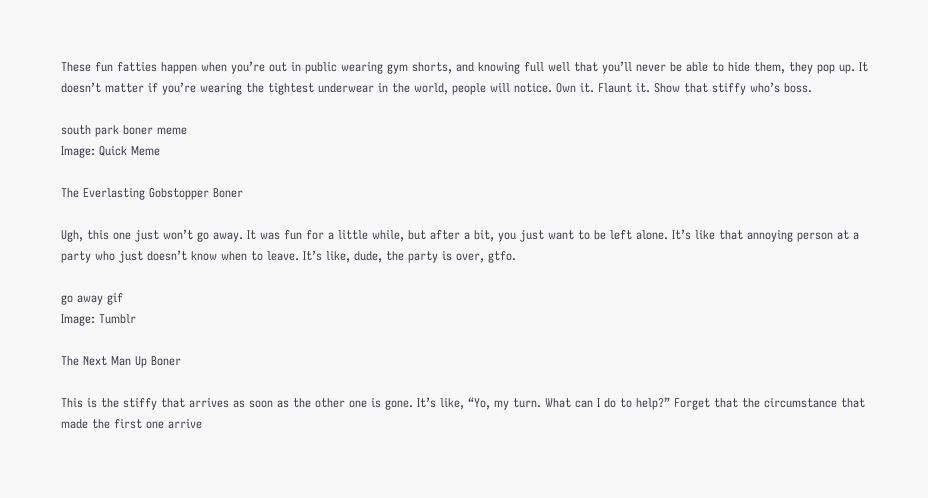These fun fatties happen when you’re out in public wearing gym shorts, and knowing full well that you’ll never be able to hide them, they pop up. It doesn’t matter if you’re wearing the tightest underwear in the world, people will notice. Own it. Flaunt it. Show that stiffy who’s boss.

south park boner meme
Image: Quick Meme

The Everlasting Gobstopper Boner

Ugh, this one just won’t go away. It was fun for a little while, but after a bit, you just want to be left alone. It’s like that annoying person at a party who just doesn’t know when to leave. It’s like, dude, the party is over, gtfo.

go away gif
Image: Tumblr

The Next Man Up Boner

This is the stiffy that arrives as soon as the other one is gone. It’s like, “Yo, my turn. What can I do to help?” Forget that the circumstance that made the first one arrive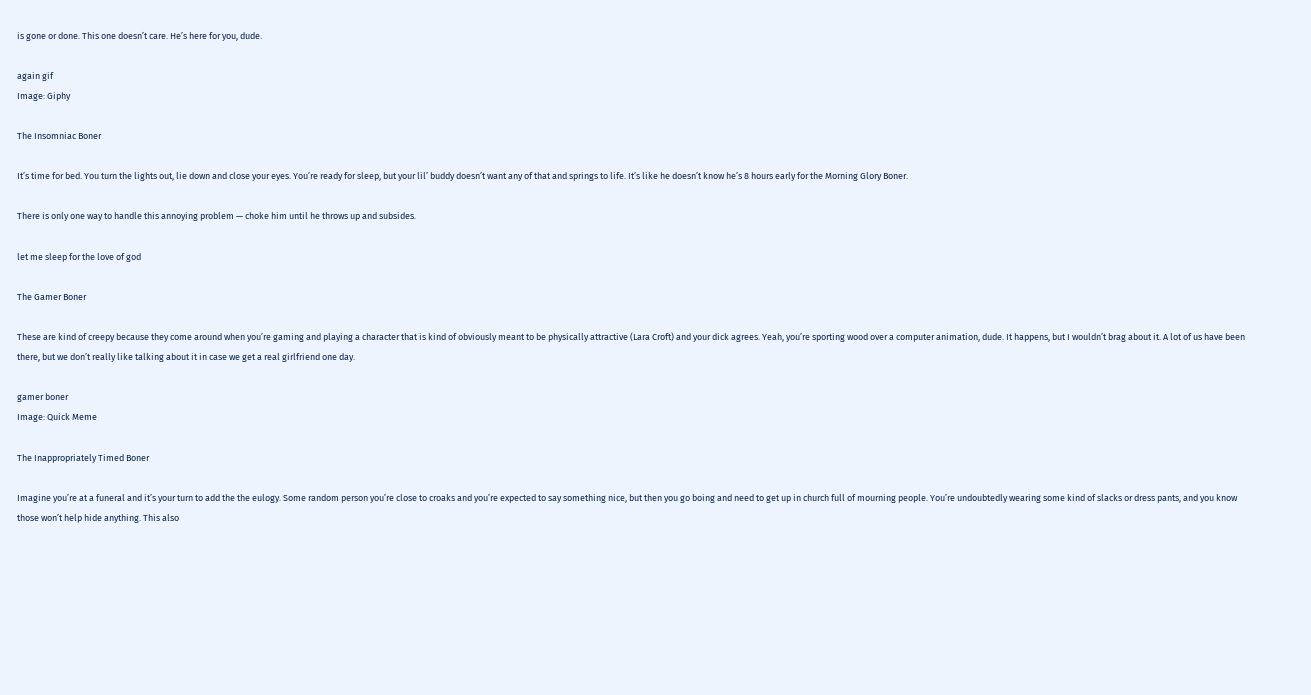is gone or done. This one doesn’t care. He’s here for you, dude.

again gif
Image: Giphy

The Insomniac Boner

It’s time for bed. You turn the lights out, lie down and close your eyes. You’re ready for sleep, but your lil’ buddy doesn’t want any of that and springs to life. It’s like he doesn’t know he’s 8 hours early for the Morning Glory Boner.

There is only one way to handle this annoying problem — choke him until he throws up and subsides.

let me sleep for the love of god

The Gamer Boner

These are kind of creepy because they come around when you’re gaming and playing a character that is kind of obviously meant to be physically attractive (Lara Croft) and your dick agrees. Yeah, you’re sporting wood over a computer animation, dude. It happens, but I wouldn’t brag about it. A lot of us have been there, but we don’t really like talking about it in case we get a real girlfriend one day.

gamer boner
Image: Quick Meme

The Inappropriately Timed Boner

Imagine you’re at a funeral and it’s your turn to add the the eulogy. Some random person you’re close to croaks and you’re expected to say something nice, but then you go boing and need to get up in church full of mourning people. You’re undoubtedly wearing some kind of slacks or dress pants, and you know those won’t help hide anything. This also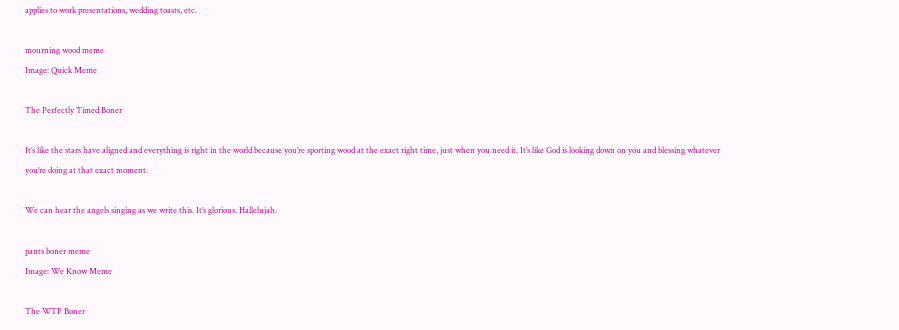applies to work presentations, wedding toasts, etc.

mourning wood meme
Image: Quick Meme

The Perfectly Timed Boner

It’s like the stars have aligned and everything is right in the world because you’re sporting wood at the exact right time, just when you need it. It’s like God is looking down on you and blessing whatever you’re doing at that exact moment.

We can hear the angels singing as we write this. It’s glorious. Hallelujah.

pants boner meme
Image: We Know Meme

The WTF Boner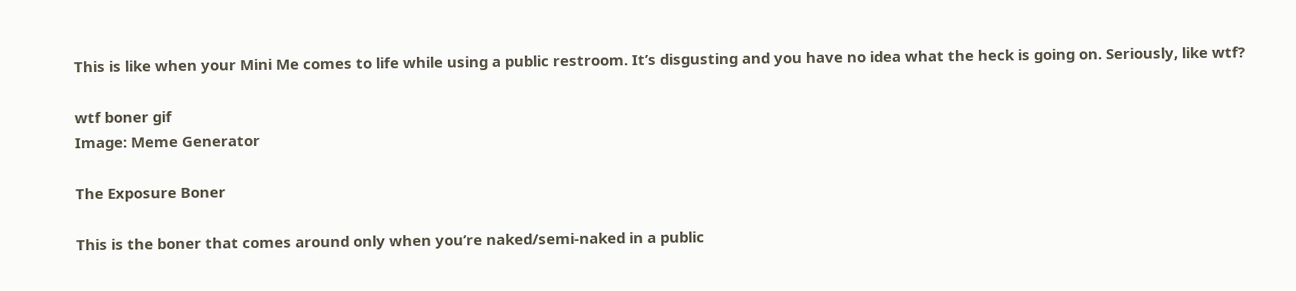This is like when your Mini Me comes to life while using a public restroom. It’s disgusting and you have no idea what the heck is going on. Seriously, like wtf?

wtf boner gif
Image: Meme Generator

The Exposure Boner

This is the boner that comes around only when you’re naked/semi-naked in a public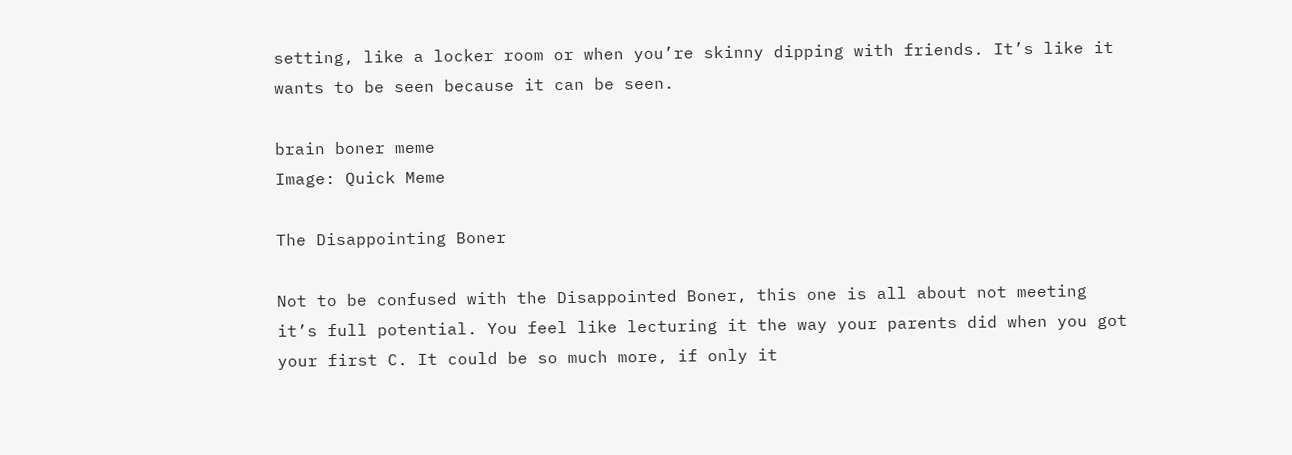setting, like a locker room or when you’re skinny dipping with friends. It’s like it wants to be seen because it can be seen.

brain boner meme
Image: Quick Meme

The Disappointing Boner

Not to be confused with the Disappointed Boner, this one is all about not meeting it’s full potential. You feel like lecturing it the way your parents did when you got your first C. It could be so much more, if only it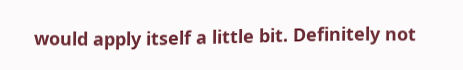would apply itself a little bit. Definitely not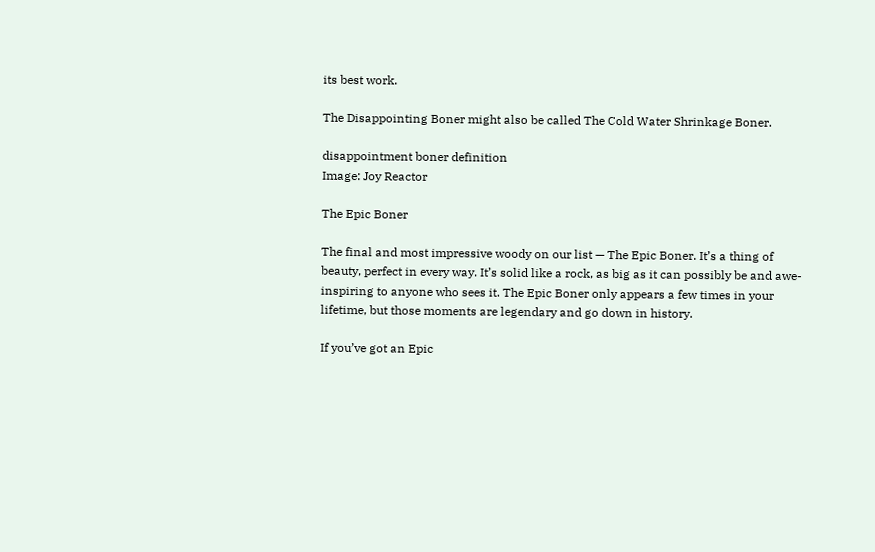its best work.

The Disappointing Boner might also be called The Cold Water Shrinkage Boner.

disappointment boner definition
Image: Joy Reactor

The Epic Boner

The final and most impressive woody on our list — The Epic Boner. It’s a thing of beauty, perfect in every way. It’s solid like a rock, as big as it can possibly be and awe-inspiring to anyone who sees it. The Epic Boner only appears a few times in your lifetime, but those moments are legendary and go down in history.

If you’ve got an Epic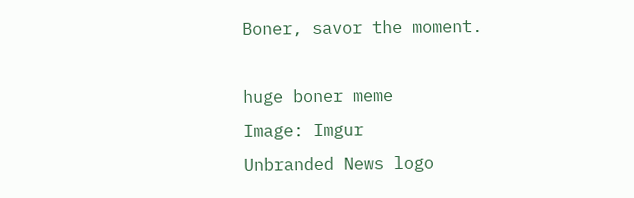Boner, savor the moment.

huge boner meme
Image: Imgur
Unbranded News logo